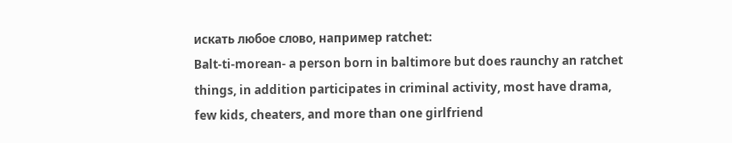искать любое слово, например ratchet:
Balt-ti-morean- a person born in baltimore but does raunchy an ratchet things, in addition participates in criminal activity, most have drama, few kids, cheaters, and more than one girlfriend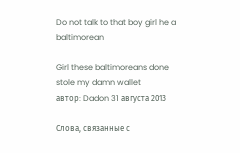Do not talk to that boy girl he a baltimorean

Girl these baltimoreans done stole my damn wallet
автор: Dadon 31 августа 2013

Слова, связанные с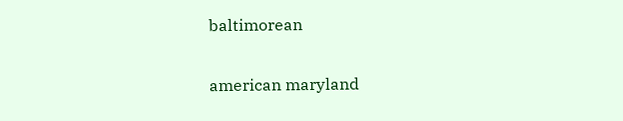baltimorean

american maryland